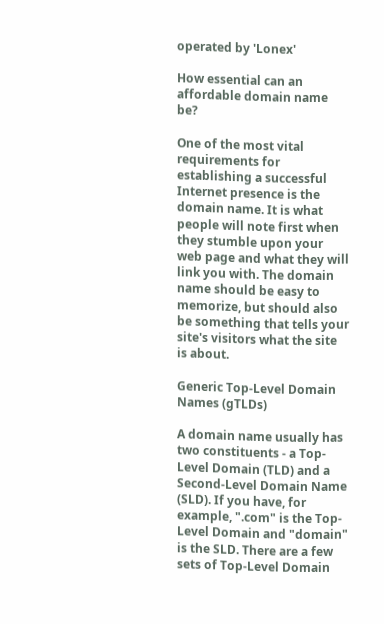operated by 'Lonex'

How essential can an affordable domain name be?

One of the most vital requirements for establishing a successful Internet presence is the domain name. It is what people will note first when they stumble upon your web page and what they will link you with. The domain name should be easy to memorize, but should also be something that tells your site's visitors what the site is about.

Generic Top-Level Domain Names (gTLDs)

A domain name usually has two constituents - a Top-Level Domain (TLD) and a Second-Level Domain Name (SLD). If you have, for example, ".com" is the Top-Level Domain and "domain" is the SLD. There are a few sets of Top-Level Domain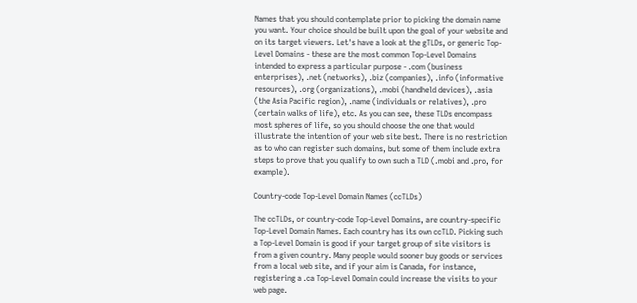Names that you should contemplate prior to picking the domain name you want. Your choice should be built upon the goal of your website and on its target viewers. Let's have a look at the gTLDs, or generic Top-Level Domains - these are the most common Top-Level Domains intended to express a particular purpose - .com (business enterprises), .net (networks), .biz (companies), .info (informative resources), .org (organizations), .mobi (handheld devices), .asia (the Asia Pacific region), .name (individuals or relatives), .pro (certain walks of life), etc. As you can see, these TLDs encompass most spheres of life, so you should choose the one that would illustrate the intention of your web site best. There is no restriction as to who can register such domains, but some of them include extra steps to prove that you qualify to own such a TLD (.mobi and .pro, for example).

Country-code Top-Level Domain Names (ccTLDs)

The ccTLDs, or country-code Top-Level Domains, are country-specific Top-Level Domain Names. Each country has its own ccTLD. Picking such a Top-Level Domain is good if your target group of site visitors is from a given country. Many people would sooner buy goods or services from a local web site, and if your aim is Canada, for instance, registering a .ca Top-Level Domain could increase the visits to your web page.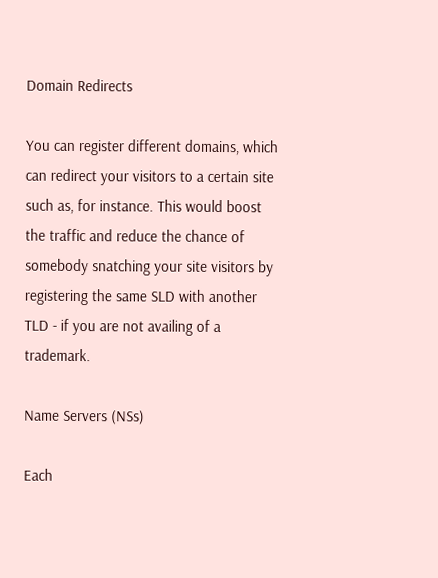Domain Redirects

You can register different domains, which can redirect your visitors to a certain site such as, for instance. This would boost the traffic and reduce the chance of somebody snatching your site visitors by registering the same SLD with another TLD - if you are not availing of a trademark.

Name Servers (NSs)

Each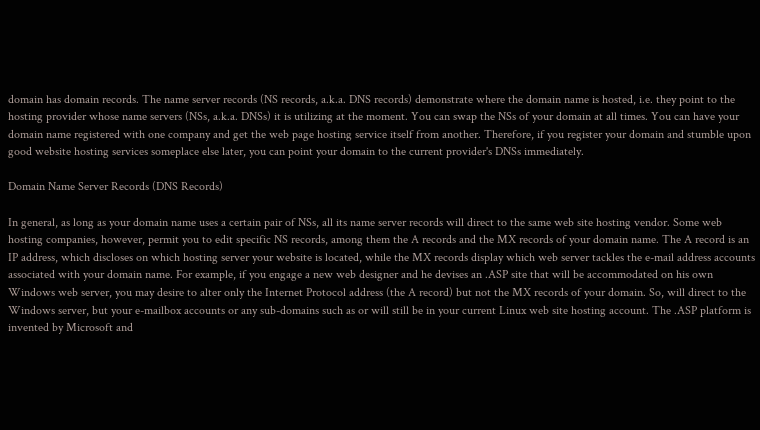domain has domain records. The name server records (NS records, a.k.a. DNS records) demonstrate where the domain name is hosted, i.e. they point to the hosting provider whose name servers (NSs, a.k.a. DNSs) it is utilizing at the moment. You can swap the NSs of your domain at all times. You can have your domain name registered with one company and get the web page hosting service itself from another. Therefore, if you register your domain and stumble upon good website hosting services someplace else later, you can point your domain to the current provider's DNSs immediately.

Domain Name Server Records (DNS Records)

In general, as long as your domain name uses a certain pair of NSs, all its name server records will direct to the same web site hosting vendor. Some web hosting companies, however, permit you to edit specific NS records, among them the A records and the MX records of your domain name. The A record is an IP address, which discloses on which hosting server your website is located, while the MX records display which web server tackles the e-mail address accounts associated with your domain name. For example, if you engage a new web designer and he devises an .ASP site that will be accommodated on his own Windows web server, you may desire to alter only the Internet Protocol address (the A record) but not the MX records of your domain. So, will direct to the Windows server, but your e-mailbox accounts or any sub-domains such as or will still be in your current Linux web site hosting account. The .ASP platform is invented by Microsoft and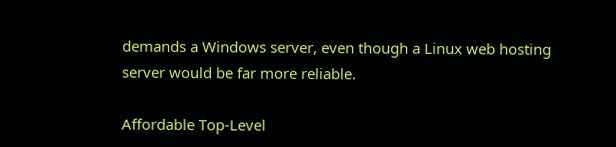demands a Windows server, even though a Linux web hosting server would be far more reliable.

Affordable Top-Level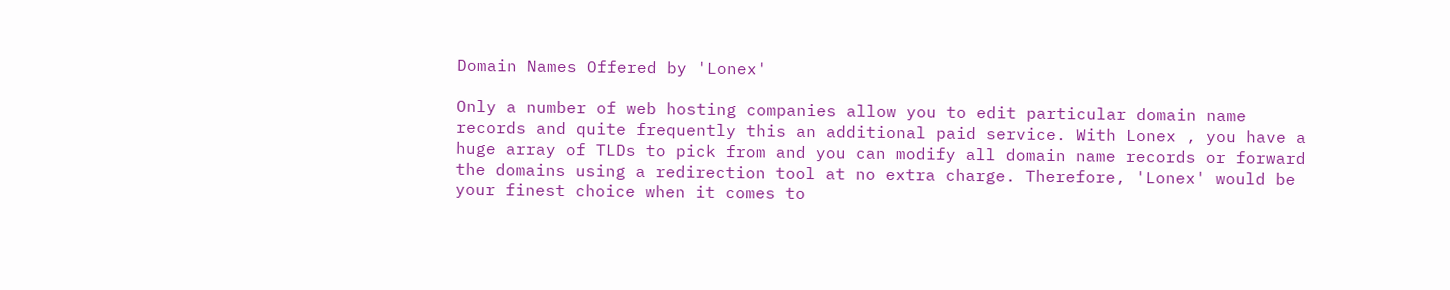Domain Names Offered by 'Lonex'

Only a number of web hosting companies allow you to edit particular domain name records and quite frequently this an additional paid service. With Lonex , you have a huge array of TLDs to pick from and you can modify all domain name records or forward the domains using a redirection tool at no extra charge. Therefore, 'Lonex' would be your finest choice when it comes to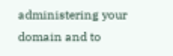administering your domain and to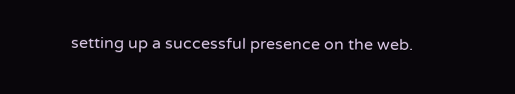setting up a successful presence on the web.